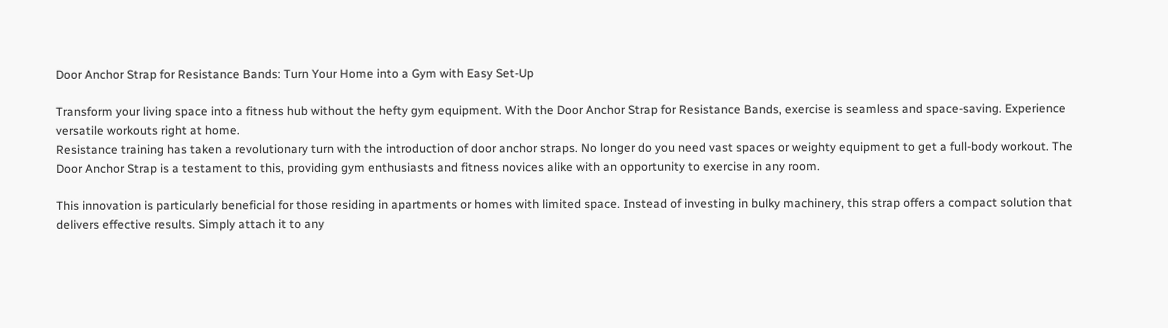Door Anchor Strap for Resistance Bands: Turn Your Home into a Gym with Easy Set-Up

Transform your living space into a fitness hub without the hefty gym equipment. With the Door Anchor Strap for Resistance Bands, exercise is seamless and space-saving. Experience versatile workouts right at home.
Resistance training has taken a revolutionary turn with the introduction of door anchor straps. No longer do you need vast spaces or weighty equipment to get a full-body workout. The Door Anchor Strap is a testament to this, providing gym enthusiasts and fitness novices alike with an opportunity to exercise in any room.

This innovation is particularly beneficial for those residing in apartments or homes with limited space. Instead of investing in bulky machinery, this strap offers a compact solution that delivers effective results. Simply attach it to any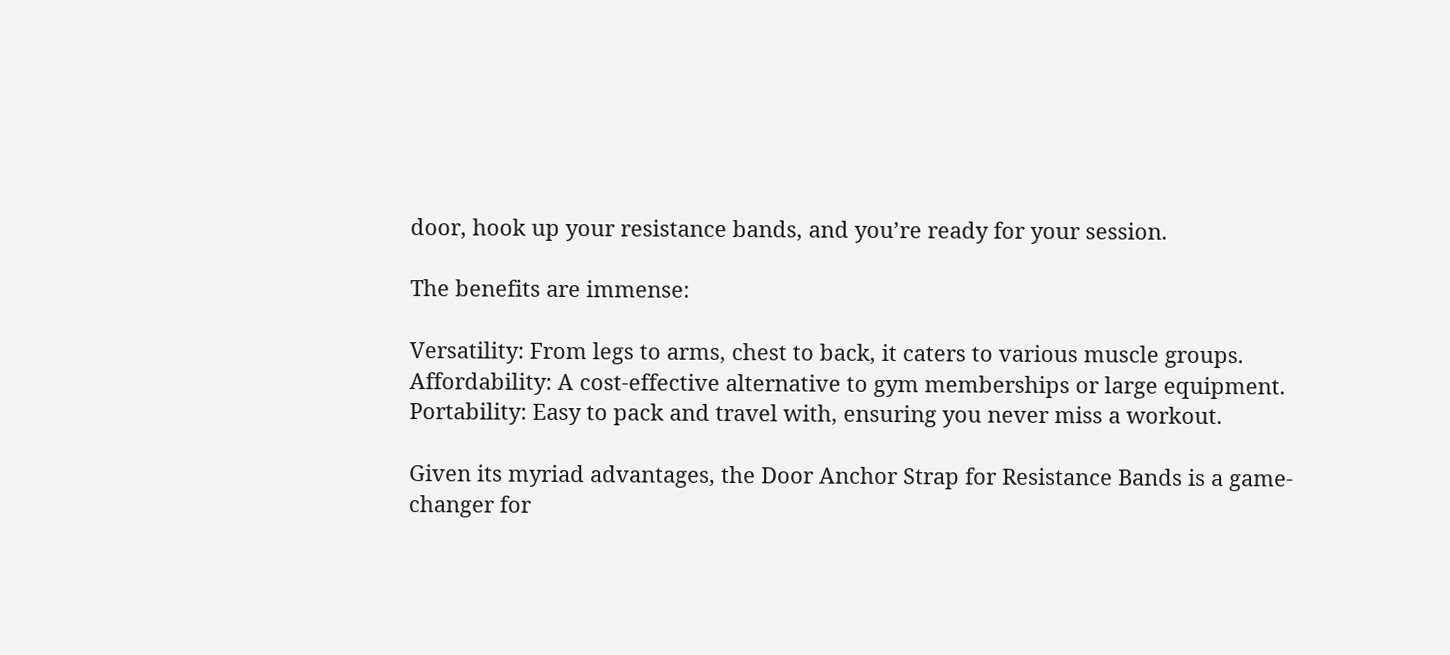door, hook up your resistance bands, and you’re ready for your session.

The benefits are immense:

Versatility: From legs to arms, chest to back, it caters to various muscle groups.
Affordability: A cost-effective alternative to gym memberships or large equipment.
Portability: Easy to pack and travel with, ensuring you never miss a workout.

Given its myriad advantages, the Door Anchor Strap for Resistance Bands is a game-changer for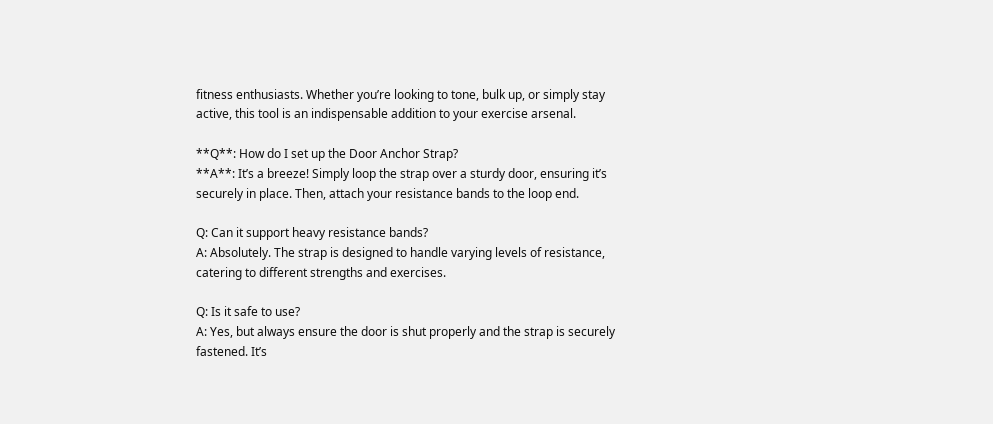fitness enthusiasts. Whether you’re looking to tone, bulk up, or simply stay active, this tool is an indispensable addition to your exercise arsenal.

**Q**: How do I set up the Door Anchor Strap?
**A**: It’s a breeze! Simply loop the strap over a sturdy door, ensuring it’s securely in place. Then, attach your resistance bands to the loop end.

Q: Can it support heavy resistance bands?
A: Absolutely. The strap is designed to handle varying levels of resistance, catering to different strengths and exercises.

Q: Is it safe to use?
A: Yes, but always ensure the door is shut properly and the strap is securely fastened. It’s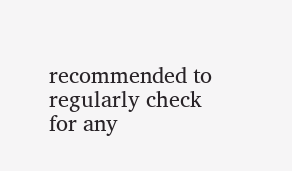recommended to regularly check for any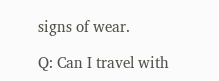signs of wear.

Q: Can I travel with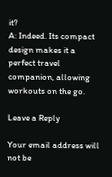it?
A: Indeed. Its compact design makes it a perfect travel companion, allowing workouts on the go.

Leave a Reply

Your email address will not be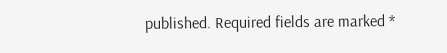published. Required fields are marked *